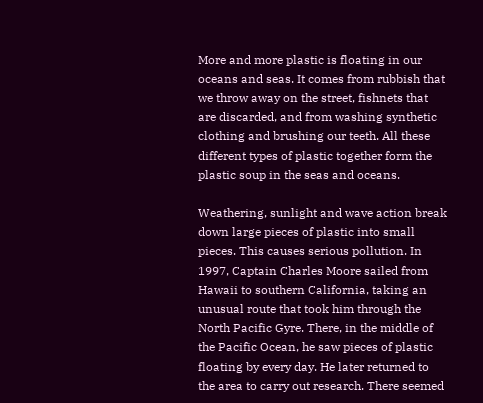More and more plastic is floating in our oceans and seas. It comes from rubbish that we throw away on the street, fishnets that are discarded, and from washing synthetic clothing and brushing our teeth. All these different types of plastic together form the plastic soup in the seas and oceans.

Weathering, sunlight and wave action break down large pieces of plastic into small pieces. This causes serious pollution. In 1997, Captain Charles Moore sailed from Hawaii to southern California, taking an unusual route that took him through the North Pacific Gyre. There, in the middle of the Pacific Ocean, he saw pieces of plastic floating by every day. He later returned to the area to carry out research. There seemed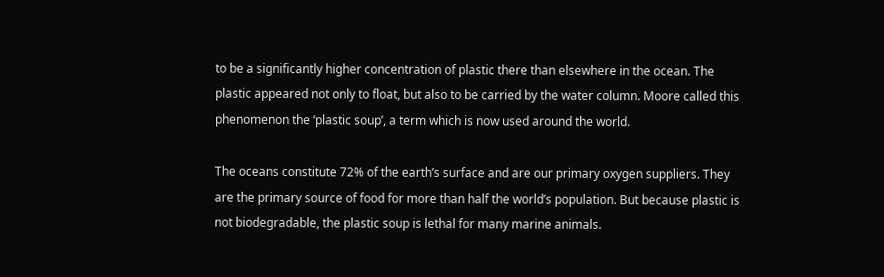to be a significantly higher concentration of plastic there than elsewhere in the ocean. The plastic appeared not only to float, but also to be carried by the water column. Moore called this phenomenon the ‘plastic soup’, a term which is now used around the world.

The oceans constitute 72% of the earth’s surface and are our primary oxygen suppliers. They are the primary source of food for more than half the world’s population. But because plastic is not biodegradable, the plastic soup is lethal for many marine animals.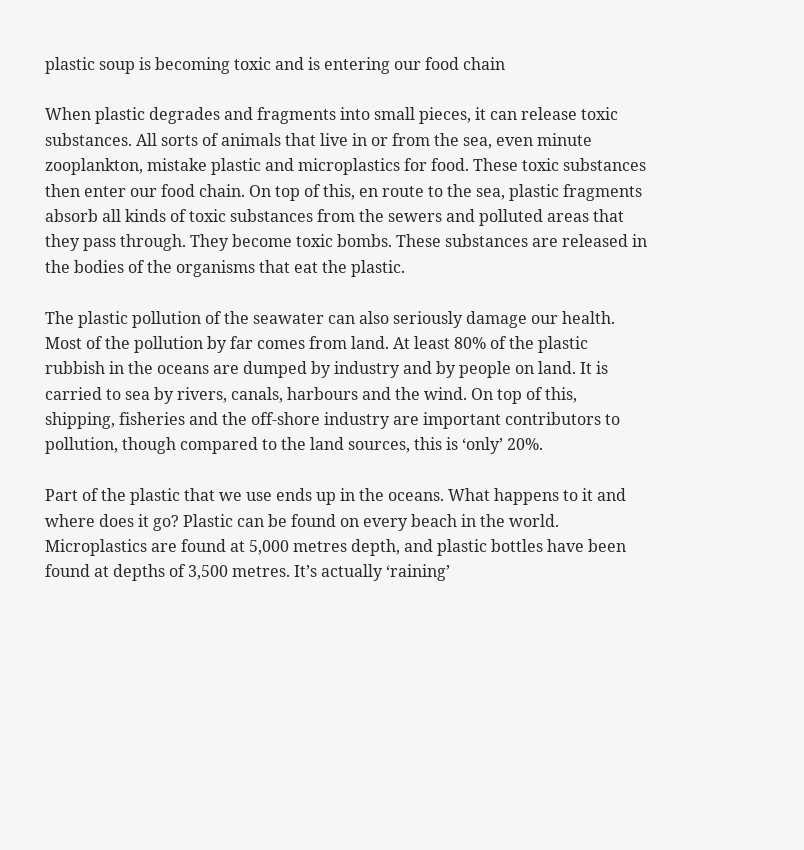plastic soup is becoming toxic and is entering our food chain

When plastic degrades and fragments into small pieces, it can release toxic substances. All sorts of animals that live in or from the sea, even minute zooplankton, mistake plastic and microplastics for food. These toxic substances then enter our food chain. On top of this, en route to the sea, plastic fragments absorb all kinds of toxic substances from the sewers and polluted areas that they pass through. They become toxic bombs. These substances are released in the bodies of the organisms that eat the plastic.

The plastic pollution of the seawater can also seriously damage our health. Most of the pollution by far comes from land. At least 80% of the plastic rubbish in the oceans are dumped by industry and by people on land. It is carried to sea by rivers, canals, harbours and the wind. On top of this, shipping, fisheries and the off-shore industry are important contributors to pollution, though compared to the land sources, this is ‘only’ 20%.

Part of the plastic that we use ends up in the oceans. What happens to it and where does it go? Plastic can be found on every beach in the world. Microplastics are found at 5,000 metres depth, and plastic bottles have been found at depths of 3,500 metres. It’s actually ‘raining’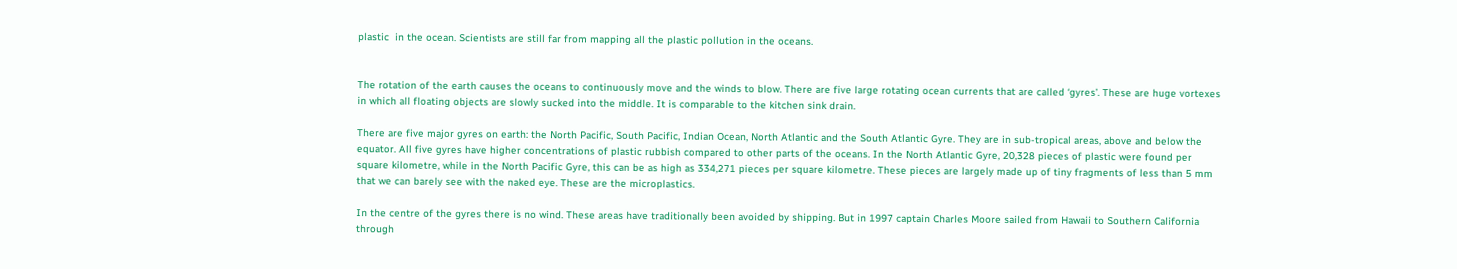plastic  in the ocean. Scientists are still far from mapping all the plastic pollution in the oceans.


The rotation of the earth causes the oceans to continuously move and the winds to blow. There are five large rotating ocean currents that are called ‘gyres’. These are huge vortexes in which all floating objects are slowly sucked into the middle. It is comparable to the kitchen sink drain.

There are five major gyres on earth: the North Pacific, South Pacific, Indian Ocean, North Atlantic and the South Atlantic Gyre. They are in sub-tropical areas, above and below the equator. All five gyres have higher concentrations of plastic rubbish compared to other parts of the oceans. In the North Atlantic Gyre, 20,328 pieces of plastic were found per square kilometre, while in the North Pacific Gyre, this can be as high as 334,271 pieces per square kilometre. These pieces are largely made up of tiny fragments of less than 5 mm that we can barely see with the naked eye. These are the microplastics.

In the centre of the gyres there is no wind. These areas have traditionally been avoided by shipping. But in 1997 captain Charles Moore sailed from Hawaii to Southern California through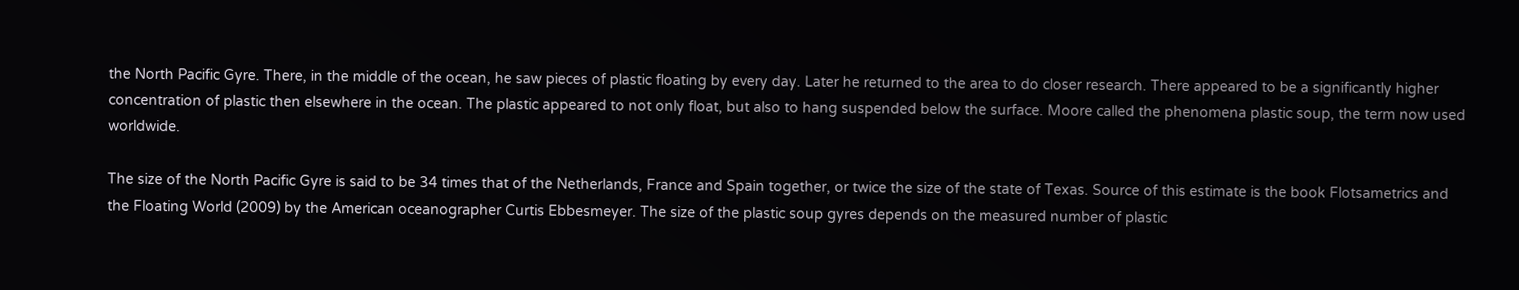the North Pacific Gyre. There, in the middle of the ocean, he saw pieces of plastic floating by every day. Later he returned to the area to do closer research. There appeared to be a significantly higher concentration of plastic then elsewhere in the ocean. The plastic appeared to not only float, but also to hang suspended below the surface. Moore called the phenomena plastic soup, the term now used worldwide.

The size of the North Pacific Gyre is said to be 34 times that of the Netherlands, France and Spain together, or twice the size of the state of Texas. Source of this estimate is the book Flotsametrics and the Floating World (2009) by the American oceanographer Curtis Ebbesmeyer. The size of the plastic soup gyres depends on the measured number of plastic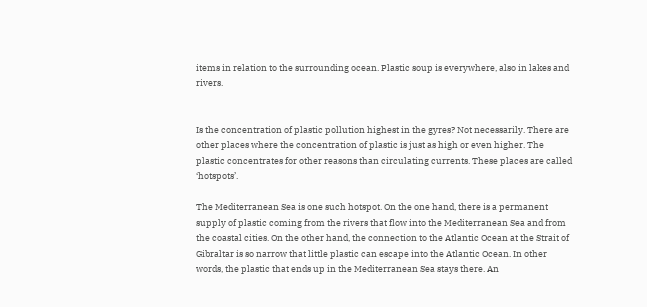items in relation to the surrounding ocean. Plastic soup is everywhere, also in lakes and rivers.


Is the concentration of plastic pollution highest in the gyres? Not necessarily. There are other places where the concentration of plastic is just as high or even higher. The plastic concentrates for other reasons than circulating currents. These places are called ‘hotspots’.

The Mediterranean Sea is one such hotspot. On the one hand, there is a permanent supply of plastic coming from the rivers that flow into the Mediterranean Sea and from the coastal cities. On the other hand, the connection to the Atlantic Ocean at the Strait of Gibraltar is so narrow that little plastic can escape into the Atlantic Ocean. In other words, the plastic that ends up in the Mediterranean Sea stays there. An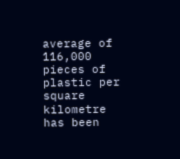average of 116,000 pieces of plastic per square kilometre has been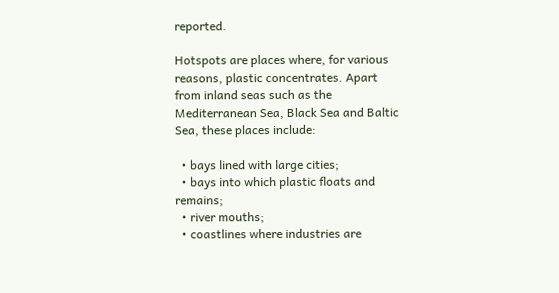reported.

Hotspots are places where, for various reasons, plastic concentrates. Apart from inland seas such as the Mediterranean Sea, Black Sea and Baltic Sea, these places include:

  • bays lined with large cities;
  • bays into which plastic floats and remains;
  • river mouths;
  • coastlines where industries are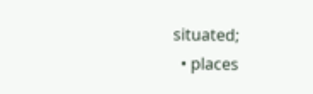situated;
  • places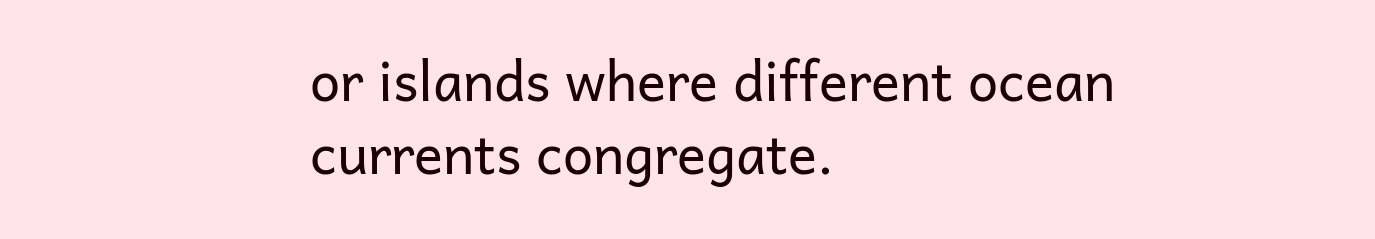or islands where different ocean currents congregate.